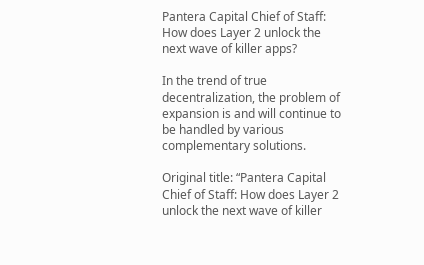Pantera Capital Chief of Staff: How does Layer 2 unlock the next wave of killer apps?

In the trend of true decentralization, the problem of expansion is and will continue to be handled by various complementary solutions.

Original title: “Pantera Capital Chief of Staff: How does Layer 2 unlock the next wave of killer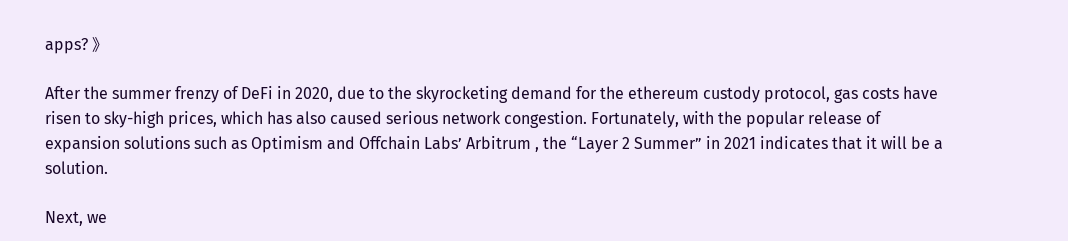apps? 》

After the summer frenzy of DeFi in 2020, due to the skyrocketing demand for the ethereum custody protocol, gas costs have risen to sky-high prices, which has also caused serious network congestion. Fortunately, with the popular release of expansion solutions such as Optimism and Offchain Labs’ Arbitrum , the “Layer 2 Summer” in 2021 indicates that it will be a solution.

Next, we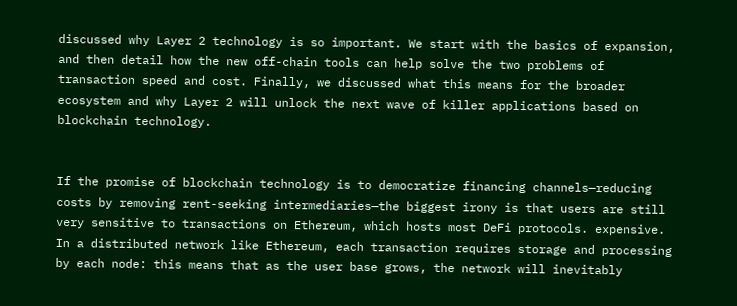discussed why Layer 2 technology is so important. We start with the basics of expansion, and then detail how the new off-chain tools can help solve the two problems of transaction speed and cost. Finally, we discussed what this means for the broader ecosystem and why Layer 2 will unlock the next wave of killer applications based on blockchain technology.


If the promise of blockchain technology is to democratize financing channels—reducing costs by removing rent-seeking intermediaries—the biggest irony is that users are still very sensitive to transactions on Ethereum, which hosts most DeFi protocols. expensive. In a distributed network like Ethereum, each transaction requires storage and processing by each node: this means that as the user base grows, the network will inevitably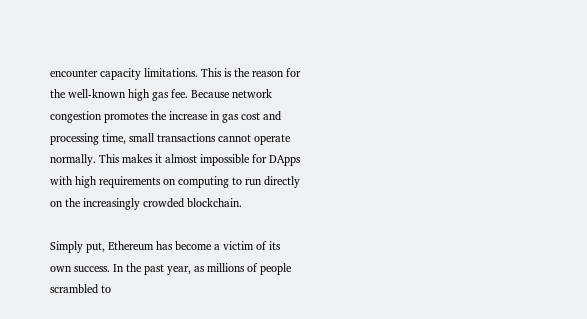encounter capacity limitations. This is the reason for the well-known high gas fee. Because network congestion promotes the increase in gas cost and processing time, small transactions cannot operate normally. This makes it almost impossible for DApps with high requirements on computing to run directly on the increasingly crowded blockchain.

Simply put, Ethereum has become a victim of its own success. In the past year, as millions of people scrambled to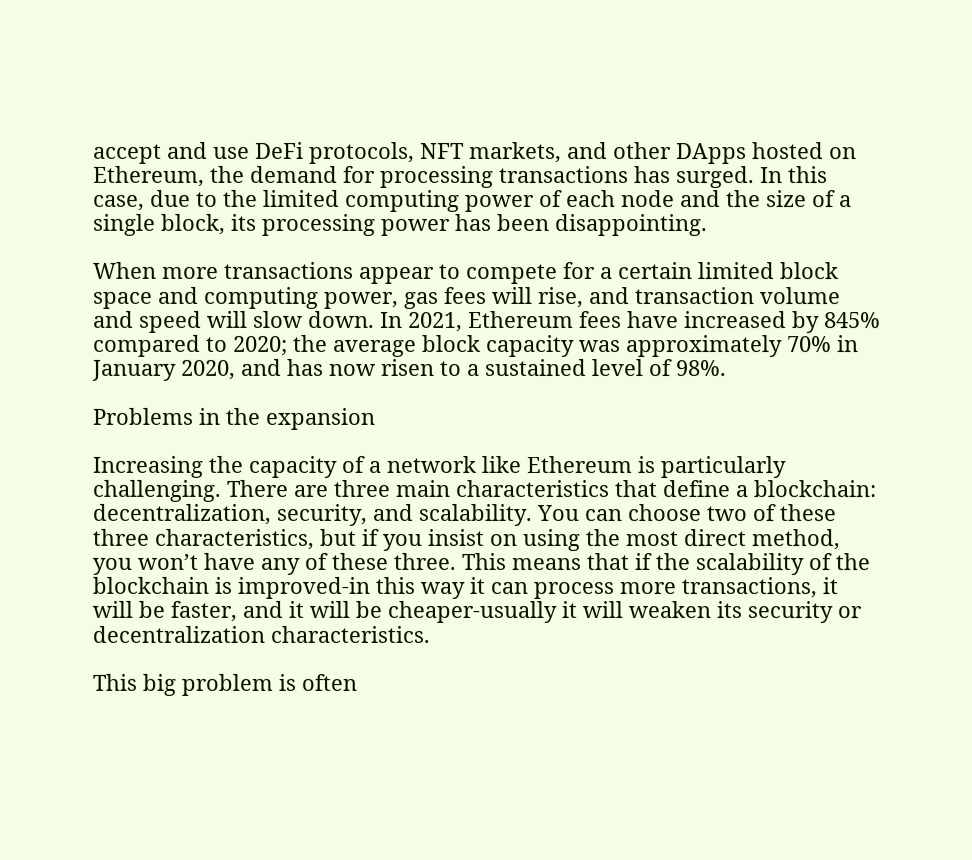accept and use DeFi protocols, NFT markets, and other DApps hosted on Ethereum, the demand for processing transactions has surged. In this case, due to the limited computing power of each node and the size of a single block, its processing power has been disappointing.

When more transactions appear to compete for a certain limited block space and computing power, gas fees will rise, and transaction volume and speed will slow down. In 2021, Ethereum fees have increased by 845% compared to 2020; the average block capacity was approximately 70% in January 2020, and has now risen to a sustained level of 98%.

Problems in the expansion

Increasing the capacity of a network like Ethereum is particularly challenging. There are three main characteristics that define a blockchain: decentralization, security, and scalability. You can choose two of these three characteristics, but if you insist on using the most direct method, you won’t have any of these three. This means that if the scalability of the blockchain is improved-in this way it can process more transactions, it will be faster, and it will be cheaper-usually it will weaken its security or decentralization characteristics.

This big problem is often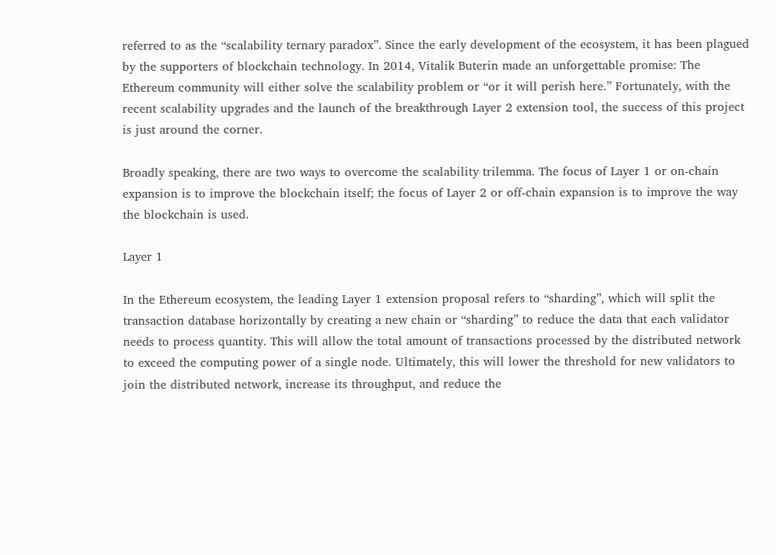referred to as the “scalability ternary paradox”. Since the early development of the ecosystem, it has been plagued by the supporters of blockchain technology. In 2014, Vitalik Buterin made an unforgettable promise: The Ethereum community will either solve the scalability problem or “or it will perish here.” Fortunately, with the recent scalability upgrades and the launch of the breakthrough Layer 2 extension tool, the success of this project is just around the corner.

Broadly speaking, there are two ways to overcome the scalability trilemma. The focus of Layer 1 or on-chain expansion is to improve the blockchain itself; the focus of Layer 2 or off-chain expansion is to improve the way the blockchain is used.

Layer 1

In the Ethereum ecosystem, the leading Layer 1 extension proposal refers to “sharding”, which will split the transaction database horizontally by creating a new chain or “sharding” to reduce the data that each validator needs to process quantity. This will allow the total amount of transactions processed by the distributed network to exceed the computing power of a single node. Ultimately, this will lower the threshold for new validators to join the distributed network, increase its throughput, and reduce the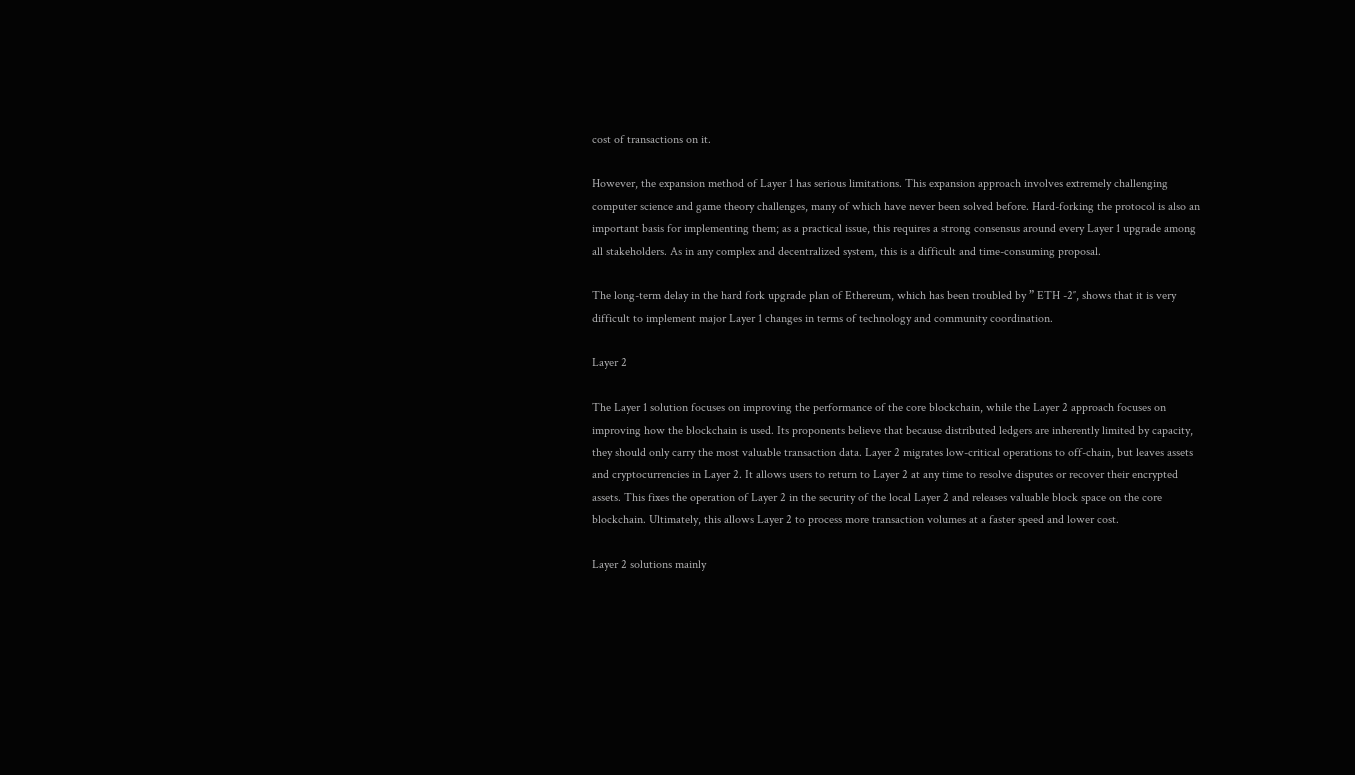cost of transactions on it.

However, the expansion method of Layer 1 has serious limitations. This expansion approach involves extremely challenging computer science and game theory challenges, many of which have never been solved before. Hard-forking the protocol is also an important basis for implementing them; as a practical issue, this requires a strong consensus around every Layer 1 upgrade among all stakeholders. As in any complex and decentralized system, this is a difficult and time-consuming proposal.

The long-term delay in the hard fork upgrade plan of Ethereum, which has been troubled by ” ETH -2″, shows that it is very difficult to implement major Layer 1 changes in terms of technology and community coordination.

Layer 2

The Layer 1 solution focuses on improving the performance of the core blockchain, while the Layer 2 approach focuses on improving how the blockchain is used. Its proponents believe that because distributed ledgers are inherently limited by capacity, they should only carry the most valuable transaction data. Layer 2 migrates low-critical operations to off-chain, but leaves assets and cryptocurrencies in Layer 2. It allows users to return to Layer 2 at any time to resolve disputes or recover their encrypted assets. This fixes the operation of Layer 2 in the security of the local Layer 2 and releases valuable block space on the core blockchain. Ultimately, this allows Layer 2 to process more transaction volumes at a faster speed and lower cost.

Layer 2 solutions mainly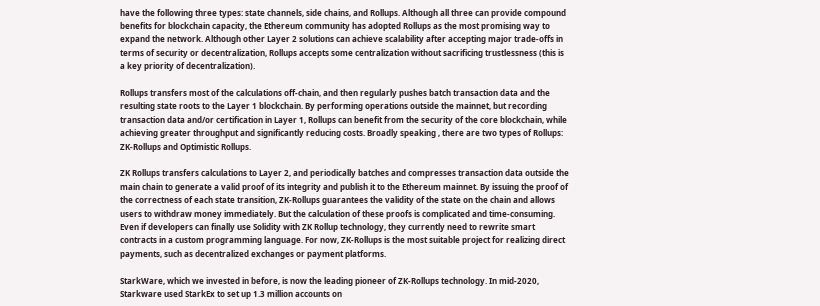have the following three types: state channels, side chains, and Rollups. Although all three can provide compound benefits for blockchain capacity, the Ethereum community has adopted Rollups as the most promising way to expand the network. Although other Layer 2 solutions can achieve scalability after accepting major trade-offs in terms of security or decentralization, Rollups accepts some centralization without sacrificing trustlessness (this is a key priority of decentralization).

Rollups transfers most of the calculations off-chain, and then regularly pushes batch transaction data and the resulting state roots to the Layer 1 blockchain. By performing operations outside the mainnet, but recording transaction data and/or certification in Layer 1, Rollups can benefit from the security of the core blockchain, while achieving greater throughput and significantly reducing costs. Broadly speaking , there are two types of Rollups: ZK-Rollups and Optimistic Rollups.

ZK Rollups transfers calculations to Layer 2, and periodically batches and compresses transaction data outside the main chain to generate a valid proof of its integrity and publish it to the Ethereum mainnet. By issuing the proof of the correctness of each state transition, ZK-Rollups guarantees the validity of the state on the chain and allows users to withdraw money immediately. But the calculation of these proofs is complicated and time-consuming. Even if developers can finally use Solidity with ZK Rollup technology, they currently need to rewrite smart contracts in a custom programming language. For now, ZK-Rollups is the most suitable project for realizing direct payments, such as decentralized exchanges or payment platforms.

StarkWare, which we invested in before, is now the leading pioneer of ZK-Rollups technology. In mid-2020, Starkware used StarkEx to set up 1.3 million accounts on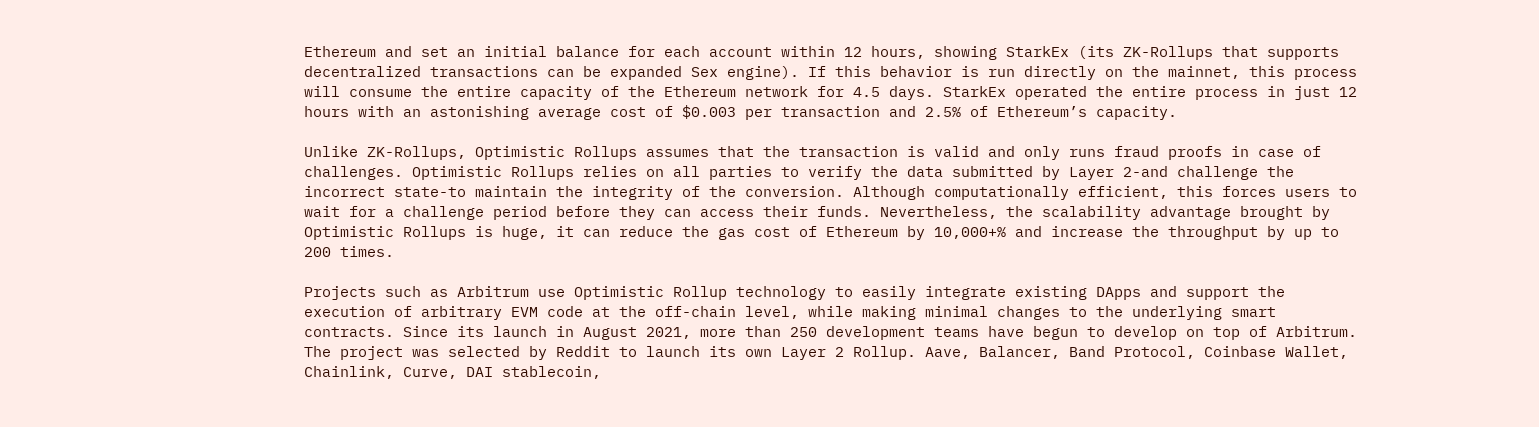Ethereum and set an initial balance for each account within 12 hours, showing StarkEx (its ZK-Rollups that supports decentralized transactions can be expanded Sex engine). If this behavior is run directly on the mainnet, this process will consume the entire capacity of the Ethereum network for 4.5 days. StarkEx operated the entire process in just 12 hours with an astonishing average cost of $0.003 per transaction and 2.5% of Ethereum’s capacity.

Unlike ZK-Rollups, Optimistic Rollups assumes that the transaction is valid and only runs fraud proofs in case of challenges. Optimistic Rollups relies on all parties to verify the data submitted by Layer 2-and challenge the incorrect state-to maintain the integrity of the conversion. Although computationally efficient, this forces users to wait for a challenge period before they can access their funds. Nevertheless, the scalability advantage brought by Optimistic Rollups is huge, it can reduce the gas cost of Ethereum by 10,000+% and increase the throughput by up to 200 times.

Projects such as Arbitrum use Optimistic Rollup technology to easily integrate existing DApps and support the execution of arbitrary EVM code at the off-chain level, while making minimal changes to the underlying smart contracts. Since its launch in August 2021, more than 250 development teams have begun to develop on top of Arbitrum. The project was selected by Reddit to launch its own Layer 2 Rollup. Aave, Balancer, Band Protocol, Coinbase Wallet, Chainlink, Curve, DAI stablecoin,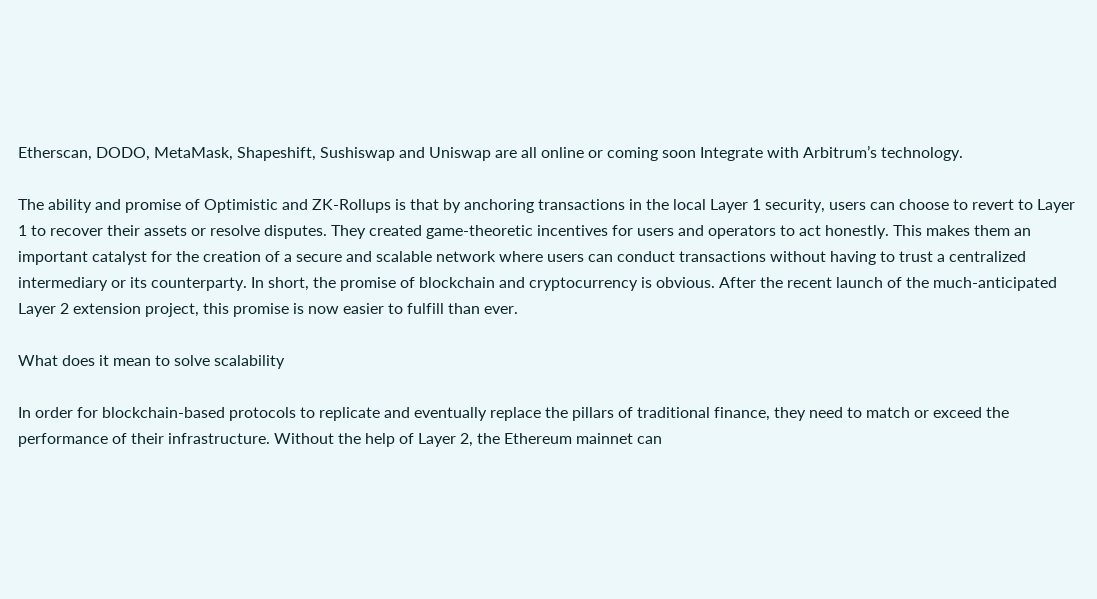Etherscan, DODO, MetaMask, Shapeshift, Sushiswap and Uniswap are all online or coming soon Integrate with Arbitrum’s technology.

The ability and promise of Optimistic and ZK-Rollups is that by anchoring transactions in the local Layer 1 security, users can choose to revert to Layer 1 to recover their assets or resolve disputes. They created game-theoretic incentives for users and operators to act honestly. This makes them an important catalyst for the creation of a secure and scalable network where users can conduct transactions without having to trust a centralized intermediary or its counterparty. In short, the promise of blockchain and cryptocurrency is obvious. After the recent launch of the much-anticipated Layer 2 extension project, this promise is now easier to fulfill than ever.

What does it mean to solve scalability

In order for blockchain-based protocols to replicate and eventually replace the pillars of traditional finance, they need to match or exceed the performance of their infrastructure. Without the help of Layer 2, the Ethereum mainnet can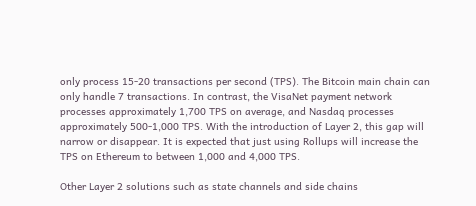only process 15-20 transactions per second (TPS). The Bitcoin main chain can only handle 7 transactions. In contrast, the VisaNet payment network processes approximately 1,700 TPS on average, and Nasdaq processes approximately 500-1,000 TPS. With the introduction of Layer 2, this gap will narrow or disappear. It is expected that just using Rollups will increase the TPS on Ethereum to between 1,000 and 4,000 TPS.

Other Layer 2 solutions such as state channels and side chains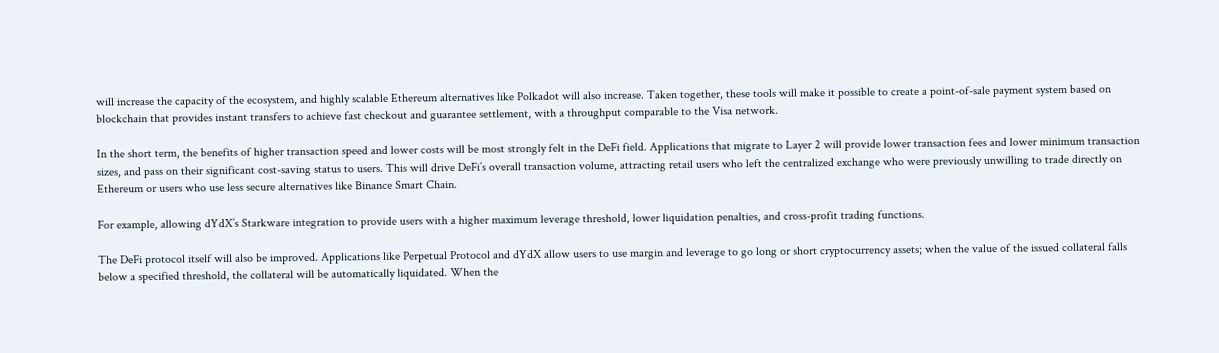will increase the capacity of the ecosystem, and highly scalable Ethereum alternatives like Polkadot will also increase. Taken together, these tools will make it possible to create a point-of-sale payment system based on blockchain that provides instant transfers to achieve fast checkout and guarantee settlement, with a throughput comparable to the Visa network.

In the short term, the benefits of higher transaction speed and lower costs will be most strongly felt in the DeFi field. Applications that migrate to Layer 2 will provide lower transaction fees and lower minimum transaction sizes, and pass on their significant cost-saving status to users. This will drive DeFi’s overall transaction volume, attracting retail users who left the centralized exchange who were previously unwilling to trade directly on Ethereum or users who use less secure alternatives like Binance Smart Chain.

For example, allowing dYdX’s Starkware integration to provide users with a higher maximum leverage threshold, lower liquidation penalties, and cross-profit trading functions.

The DeFi protocol itself will also be improved. Applications like Perpetual Protocol and dYdX allow users to use margin and leverage to go long or short cryptocurrency assets; when the value of the issued collateral falls below a specified threshold, the collateral will be automatically liquidated. When the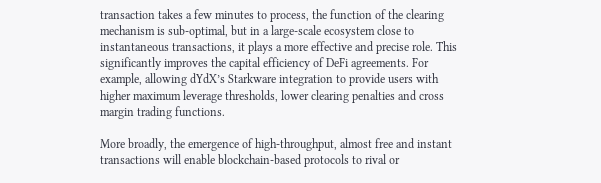transaction takes a few minutes to process, the function of the clearing mechanism is sub-optimal, but in a large-scale ecosystem close to instantaneous transactions, it plays a more effective and precise role. This significantly improves the capital efficiency of DeFi agreements. For example, allowing dYdX’s Starkware integration to provide users with higher maximum leverage thresholds, lower clearing penalties and cross margin trading functions.

More broadly, the emergence of high-throughput, almost free and instant transactions will enable blockchain-based protocols to rival or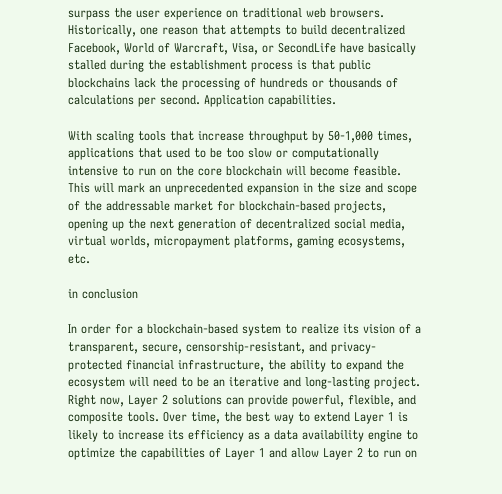surpass the user experience on traditional web browsers. Historically, one reason that attempts to build decentralized Facebook, World of Warcraft, Visa, or SecondLife have basically stalled during the establishment process is that public blockchains lack the processing of hundreds or thousands of calculations per second. Application capabilities.

With scaling tools that increase throughput by 50-1,000 times, applications that used to be too slow or computationally intensive to run on the core blockchain will become feasible. This will mark an unprecedented expansion in the size and scope of the addressable market for blockchain-based projects, opening up the next generation of decentralized social media, virtual worlds, micropayment platforms, gaming ecosystems, etc.

in conclusion

In order for a blockchain-based system to realize its vision of a transparent, secure, censorship-resistant, and privacy-protected financial infrastructure, the ability to expand the ecosystem will need to be an iterative and long-lasting project. Right now, Layer 2 solutions can provide powerful, flexible, and composite tools. Over time, the best way to extend Layer 1 is likely to increase its efficiency as a data availability engine to optimize the capabilities of Layer 1 and allow Layer 2 to run on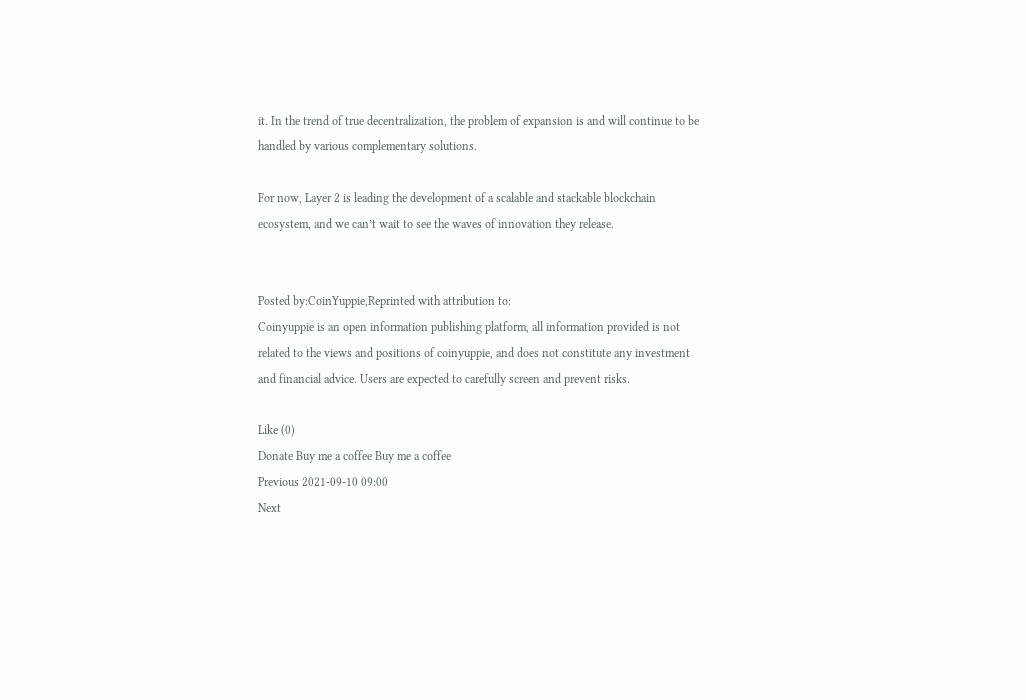it. In the trend of true decentralization, the problem of expansion is and will continue to be handled by various complementary solutions.

For now, Layer 2 is leading the development of a scalable and stackable blockchain ecosystem, and we can’t wait to see the waves of innovation they release.


Posted by:CoinYuppie,Reprinted with attribution to:
Coinyuppie is an open information publishing platform, all information provided is not related to the views and positions of coinyuppie, and does not constitute any investment and financial advice. Users are expected to carefully screen and prevent risks.

Like (0)
Donate Buy me a coffee Buy me a coffee
Previous 2021-09-10 09:00
Next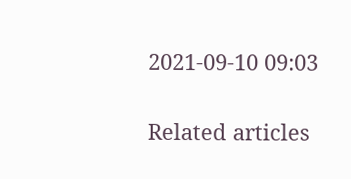2021-09-10 09:03

Related articles